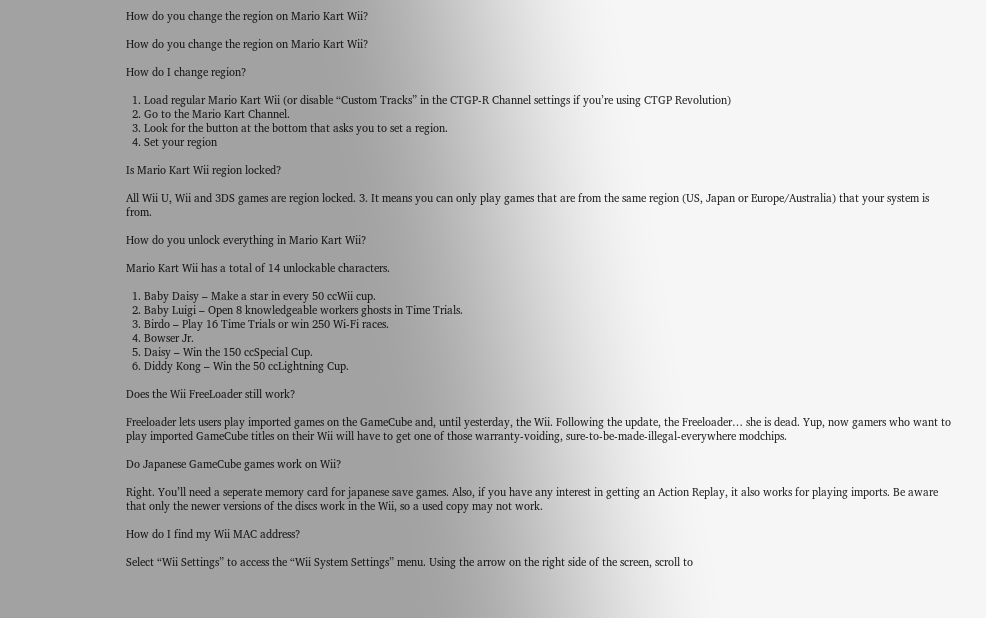How do you change the region on Mario Kart Wii?

How do you change the region on Mario Kart Wii?

How do I change region?

  1. Load regular Mario Kart Wii (or disable “Custom Tracks” in the CTGP-R Channel settings if you’re using CTGP Revolution)
  2. Go to the Mario Kart Channel.
  3. Look for the button at the bottom that asks you to set a region.
  4. Set your region

Is Mario Kart Wii region locked?

All Wii U, Wii and 3DS games are region locked. 3. It means you can only play games that are from the same region (US, Japan or Europe/Australia) that your system is from.

How do you unlock everything in Mario Kart Wii?

Mario Kart Wii has a total of 14 unlockable characters.

  1. Baby Daisy – Make a star in every 50 ccWii cup.
  2. Baby Luigi – Open 8 knowledgeable workers ghosts in Time Trials.
  3. Birdo – Play 16 Time Trials or win 250 Wi-Fi races.
  4. Bowser Jr.
  5. Daisy – Win the 150 ccSpecial Cup.
  6. Diddy Kong – Win the 50 ccLightning Cup.

Does the Wii FreeLoader still work?

Freeloader lets users play imported games on the GameCube and, until yesterday, the Wii. Following the update, the Freeloader… she is dead. Yup, now gamers who want to play imported GameCube titles on their Wii will have to get one of those warranty-voiding, sure-to-be-made-illegal-everywhere modchips.

Do Japanese GameCube games work on Wii?

Right. You’ll need a seperate memory card for japanese save games. Also, if you have any interest in getting an Action Replay, it also works for playing imports. Be aware that only the newer versions of the discs work in the Wii, so a used copy may not work.

How do I find my Wii MAC address?

Select “Wii Settings” to access the “Wii System Settings” menu. Using the arrow on the right side of the screen, scroll to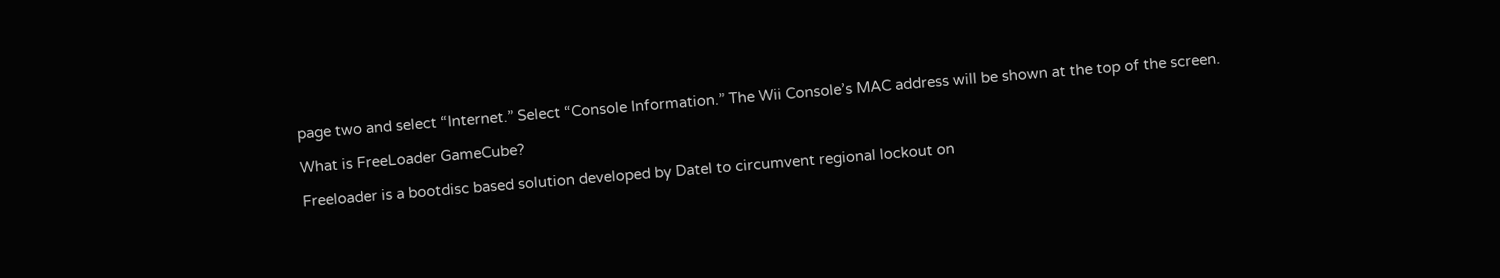page two and select “Internet.” Select “Console Information.” The Wii Console’s MAC address will be shown at the top of the screen.

What is FreeLoader GameCube?

Freeloader is a bootdisc based solution developed by Datel to circumvent regional lockout on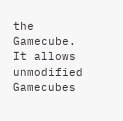the Gamecube. It allows unmodified Gamecubes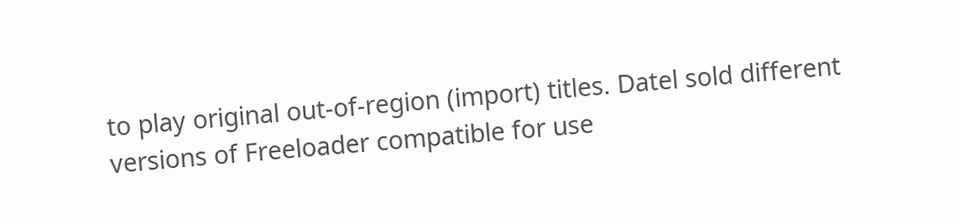to play original out-of-region (import) titles. Datel sold different versions of Freeloader compatible for use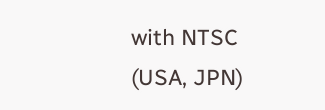with NTSC (USA, JPN)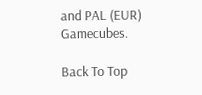and PAL (EUR) Gamecubes.

Back To Top